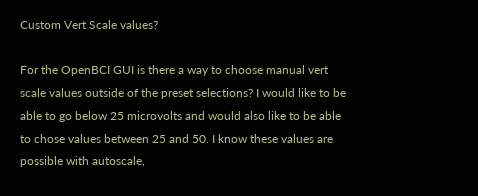Custom Vert Scale values?

For the OpenBCI GUI is there a way to choose manual vert scale values outside of the preset selections? I would like to be able to go below 25 microvolts and would also like to be able to chose values between 25 and 50. I know these values are possible with autoscale,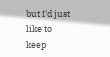but I'd just like to keep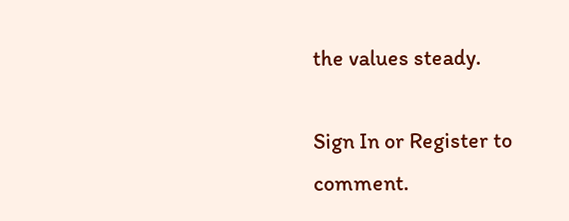the values steady.

Sign In or Register to comment.